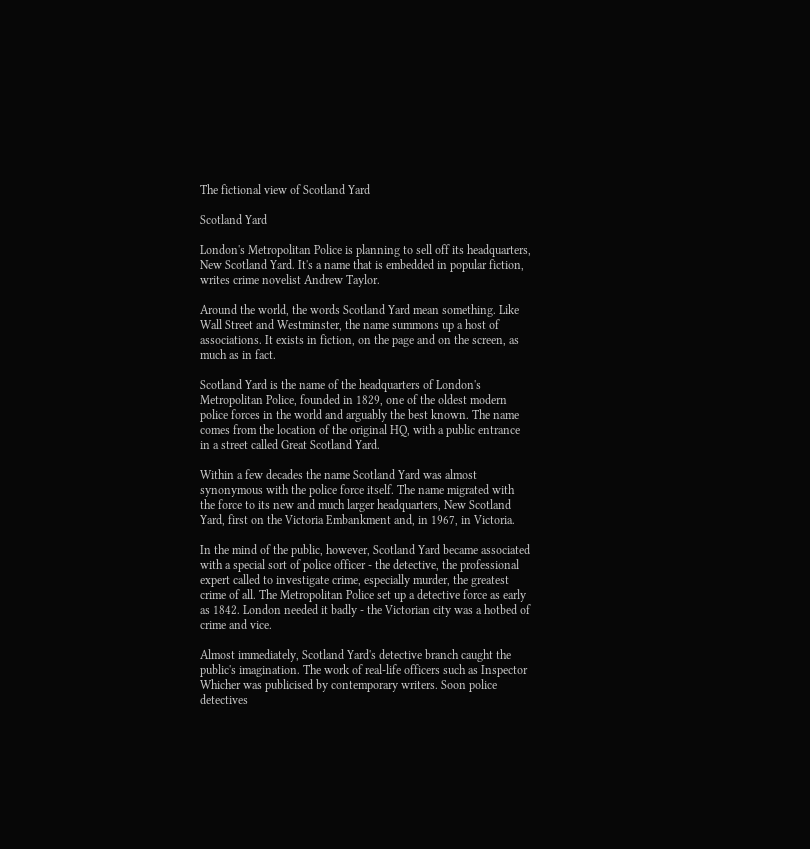The fictional view of Scotland Yard

Scotland Yard

London's Metropolitan Police is planning to sell off its headquarters, New Scotland Yard. It's a name that is embedded in popular fiction, writes crime novelist Andrew Taylor.

Around the world, the words Scotland Yard mean something. Like Wall Street and Westminster, the name summons up a host of associations. It exists in fiction, on the page and on the screen, as much as in fact.

Scotland Yard is the name of the headquarters of London's Metropolitan Police, founded in 1829, one of the oldest modern police forces in the world and arguably the best known. The name comes from the location of the original HQ, with a public entrance in a street called Great Scotland Yard.

Within a few decades the name Scotland Yard was almost synonymous with the police force itself. The name migrated with the force to its new and much larger headquarters, New Scotland Yard, first on the Victoria Embankment and, in 1967, in Victoria.

In the mind of the public, however, Scotland Yard became associated with a special sort of police officer - the detective, the professional expert called to investigate crime, especially murder, the greatest crime of all. The Metropolitan Police set up a detective force as early as 1842. London needed it badly - the Victorian city was a hotbed of crime and vice.

Almost immediately, Scotland Yard's detective branch caught the public's imagination. The work of real-life officers such as Inspector Whicher was publicised by contemporary writers. Soon police detectives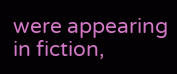were appearing in fiction,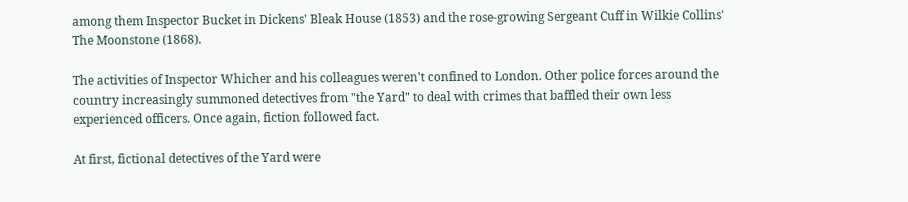among them Inspector Bucket in Dickens' Bleak House (1853) and the rose-growing Sergeant Cuff in Wilkie Collins' The Moonstone (1868).

The activities of Inspector Whicher and his colleagues weren't confined to London. Other police forces around the country increasingly summoned detectives from "the Yard" to deal with crimes that baffled their own less experienced officers. Once again, fiction followed fact.

At first, fictional detectives of the Yard were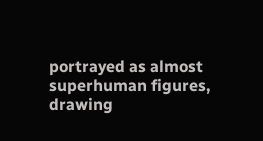portrayed as almost superhuman figures, drawing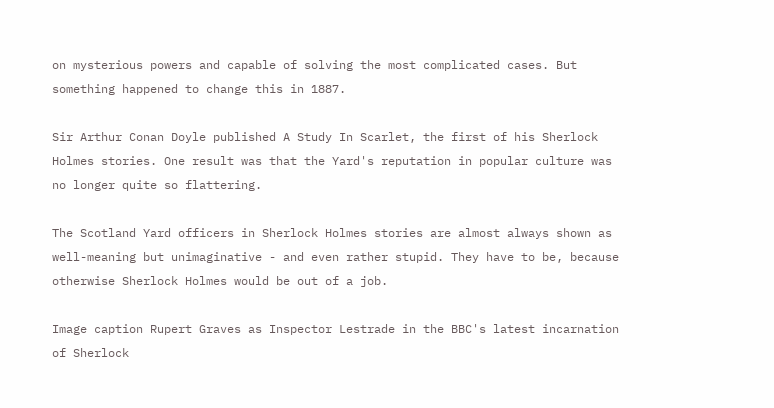on mysterious powers and capable of solving the most complicated cases. But something happened to change this in 1887.

Sir Arthur Conan Doyle published A Study In Scarlet, the first of his Sherlock Holmes stories. One result was that the Yard's reputation in popular culture was no longer quite so flattering.

The Scotland Yard officers in Sherlock Holmes stories are almost always shown as well-meaning but unimaginative - and even rather stupid. They have to be, because otherwise Sherlock Holmes would be out of a job.

Image caption Rupert Graves as Inspector Lestrade in the BBC's latest incarnation of Sherlock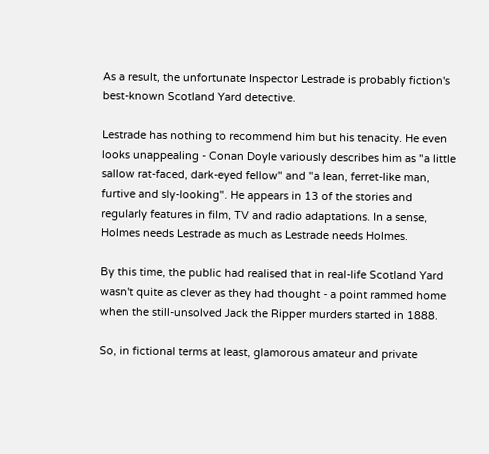As a result, the unfortunate Inspector Lestrade is probably fiction's best-known Scotland Yard detective.

Lestrade has nothing to recommend him but his tenacity. He even looks unappealing - Conan Doyle variously describes him as "a little sallow rat-faced, dark-eyed fellow" and "a lean, ferret-like man, furtive and sly-looking". He appears in 13 of the stories and regularly features in film, TV and radio adaptations. In a sense, Holmes needs Lestrade as much as Lestrade needs Holmes.

By this time, the public had realised that in real-life Scotland Yard wasn't quite as clever as they had thought - a point rammed home when the still-unsolved Jack the Ripper murders started in 1888.

So, in fictional terms at least, glamorous amateur and private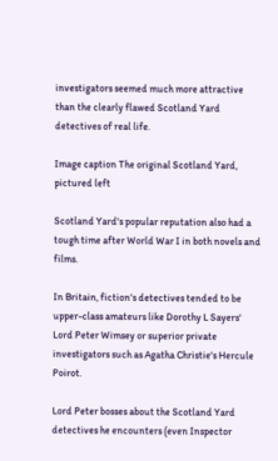investigators seemed much more attractive than the clearly flawed Scotland Yard detectives of real life.

Image caption The original Scotland Yard, pictured left

Scotland Yard's popular reputation also had a tough time after World War I in both novels and films.

In Britain, fiction's detectives tended to be upper-class amateurs like Dorothy L Sayers' Lord Peter Wimsey or superior private investigators such as Agatha Christie's Hercule Poirot.

Lord Peter bosses about the Scotland Yard detectives he encounters (even Inspector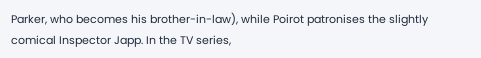Parker, who becomes his brother-in-law), while Poirot patronises the slightly comical Inspector Japp. In the TV series,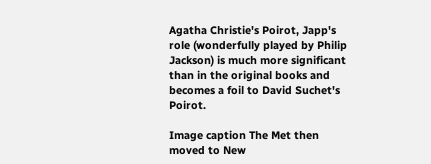Agatha Christie's Poirot, Japp's role (wonderfully played by Philip Jackson) is much more significant than in the original books and becomes a foil to David Suchet's Poirot.

Image caption The Met then moved to New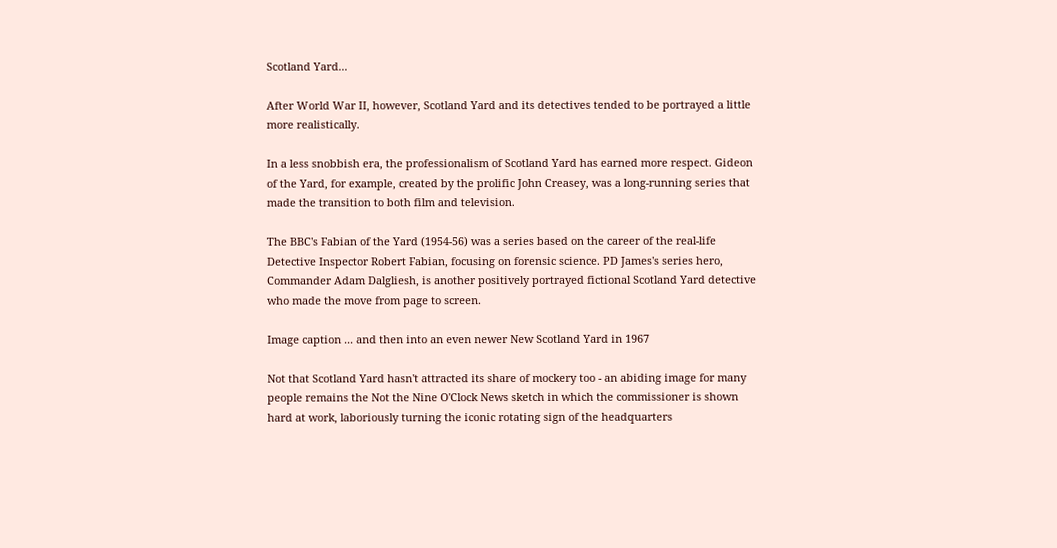Scotland Yard...

After World War II, however, Scotland Yard and its detectives tended to be portrayed a little more realistically.

In a less snobbish era, the professionalism of Scotland Yard has earned more respect. Gideon of the Yard, for example, created by the prolific John Creasey, was a long-running series that made the transition to both film and television.

The BBC's Fabian of the Yard (1954-56) was a series based on the career of the real-life Detective Inspector Robert Fabian, focusing on forensic science. PD James's series hero, Commander Adam Dalgliesh, is another positively portrayed fictional Scotland Yard detective who made the move from page to screen.

Image caption ... and then into an even newer New Scotland Yard in 1967

Not that Scotland Yard hasn't attracted its share of mockery too - an abiding image for many people remains the Not the Nine O'Clock News sketch in which the commissioner is shown hard at work, laboriously turning the iconic rotating sign of the headquarters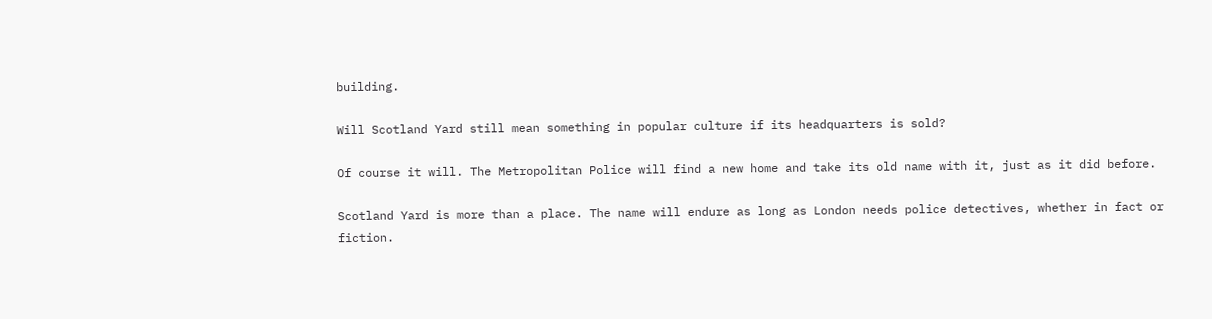building.

Will Scotland Yard still mean something in popular culture if its headquarters is sold?

Of course it will. The Metropolitan Police will find a new home and take its old name with it, just as it did before.

Scotland Yard is more than a place. The name will endure as long as London needs police detectives, whether in fact or fiction.